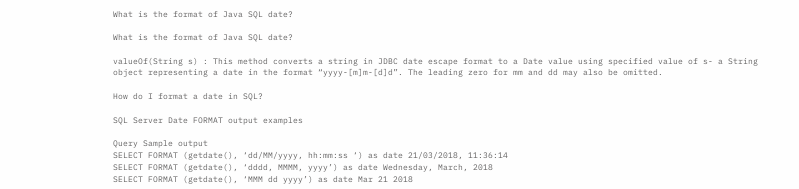What is the format of Java SQL date?

What is the format of Java SQL date?

valueOf(String s) : This method converts a string in JDBC date escape format to a Date value using specified value of s- a String object representing a date in the format “yyyy-[m]m-[d]d”. The leading zero for mm and dd may also be omitted.

How do I format a date in SQL?

SQL Server Date FORMAT output examples

Query Sample output
SELECT FORMAT (getdate(), ‘dd/MM/yyyy, hh:mm:ss ‘) as date 21/03/2018, 11:36:14
SELECT FORMAT (getdate(), ‘dddd, MMMM, yyyy’) as date Wednesday, March, 2018
SELECT FORMAT (getdate(), ‘MMM dd yyyy’) as date Mar 21 2018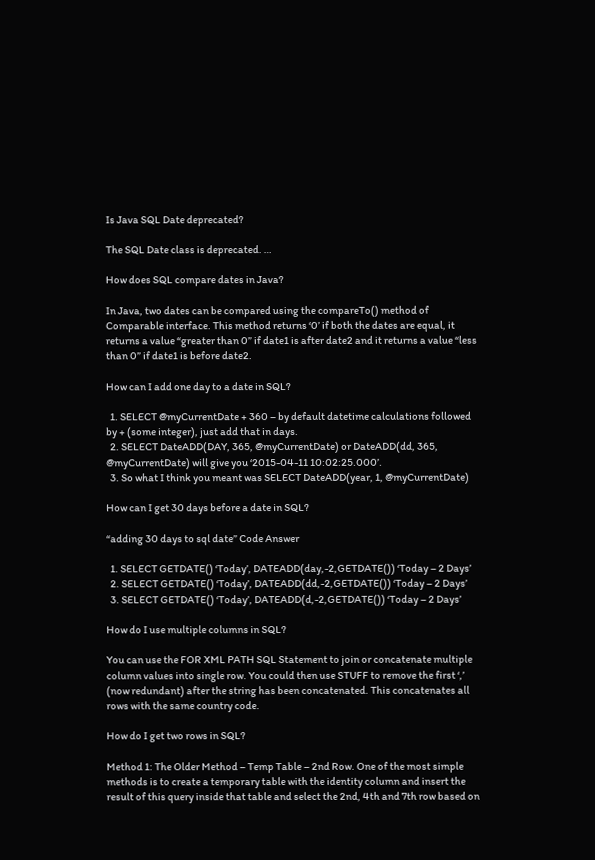Is Java SQL Date deprecated?

The SQL Date class is deprecated. …

How does SQL compare dates in Java?

In Java, two dates can be compared using the compareTo() method of Comparable interface. This method returns ‘0’ if both the dates are equal, it returns a value “greater than 0” if date1 is after date2 and it returns a value “less than 0” if date1 is before date2.

How can I add one day to a date in SQL?

  1. SELECT @myCurrentDate + 360 – by default datetime calculations followed by + (some integer), just add that in days.
  2. SELECT DateADD(DAY, 365, @myCurrentDate) or DateADD(dd, 365, @myCurrentDate) will give you ‘2015-04-11 10:02:25.000’.
  3. So what I think you meant was SELECT DateADD(year, 1, @myCurrentDate)

How can I get 30 days before a date in SQL?

“adding 30 days to sql date” Code Answer

  1. SELECT GETDATE() ‘Today’, DATEADD(day,-2,GETDATE()) ‘Today – 2 Days’
  2. SELECT GETDATE() ‘Today’, DATEADD(dd,-2,GETDATE()) ‘Today – 2 Days’
  3. SELECT GETDATE() ‘Today’, DATEADD(d,-2,GETDATE()) ‘Today – 2 Days’

How do I use multiple columns in SQL?

You can use the FOR XML PATH SQL Statement to join or concatenate multiple column values into single row. You could then use STUFF to remove the first ‘,’ (now redundant) after the string has been concatenated. This concatenates all rows with the same country code.

How do I get two rows in SQL?

Method 1: The Older Method – Temp Table – 2nd Row. One of the most simple methods is to create a temporary table with the identity column and insert the result of this query inside that table and select the 2nd, 4th and 7th row based on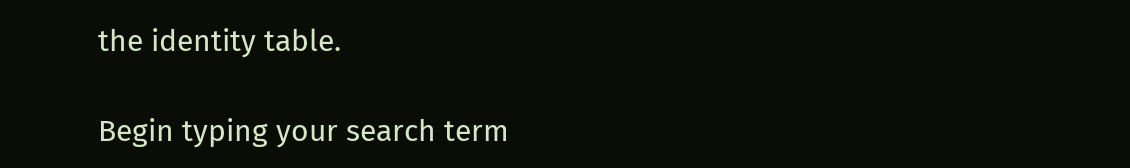the identity table.

Begin typing your search term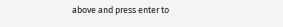above and press enter to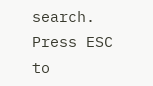search. Press ESC to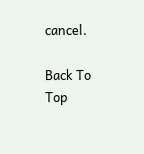cancel.

Back To Top